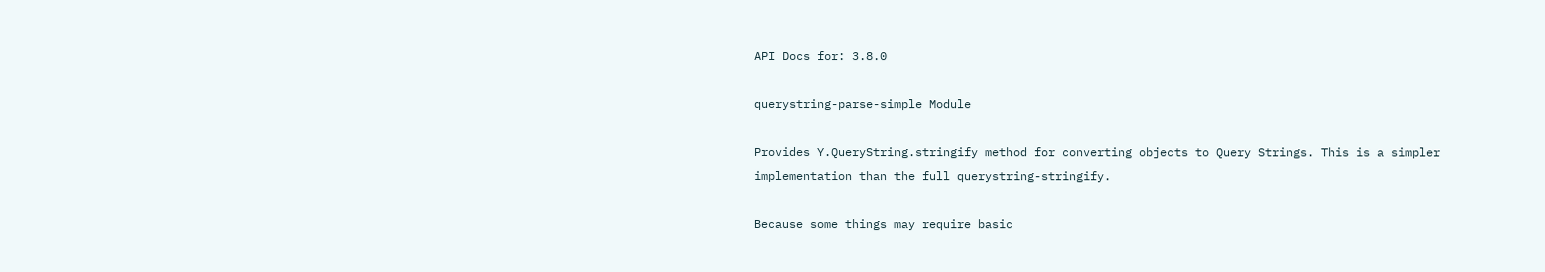API Docs for: 3.8.0

querystring-parse-simple Module

Provides Y.QueryString.stringify method for converting objects to Query Strings. This is a simpler implementation than the full querystring-stringify.

Because some things may require basic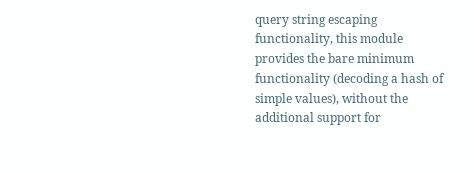query string escaping functionality, this module provides the bare minimum functionality (decoding a hash of simple values), without the additional support for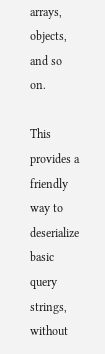arrays, objects, and so on.

This provides a friendly way to deserialize basic query strings, without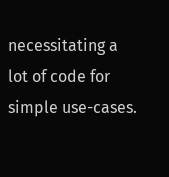necessitating a lot of code for simple use-cases.